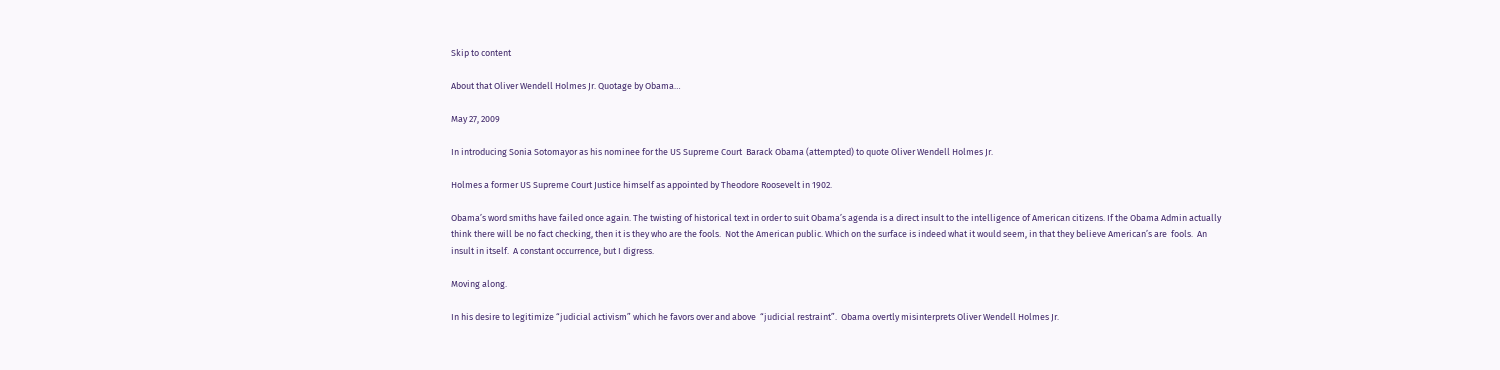Skip to content

About that Oliver Wendell Holmes Jr. Quotage by Obama…

May 27, 2009

In introducing Sonia Sotomayor as his nominee for the US Supreme Court  Barack Obama (attempted) to quote Oliver Wendell Holmes Jr.

Holmes a former US Supreme Court Justice himself as appointed by Theodore Roosevelt in 1902.

Obama’s word smiths have failed once again. The twisting of historical text in order to suit Obama’s agenda is a direct insult to the intelligence of American citizens. If the Obama Admin actually think there will be no fact checking, then it is they who are the fools.  Not the American public. Which on the surface is indeed what it would seem, in that they believe American’s are  fools.  An insult in itself.  A constant occurrence, but I digress.

Moving along.

In his desire to legitimize “judicial activism” which he favors over and above  “judicial restraint”.  Obama overtly misinterprets Oliver Wendell Holmes Jr.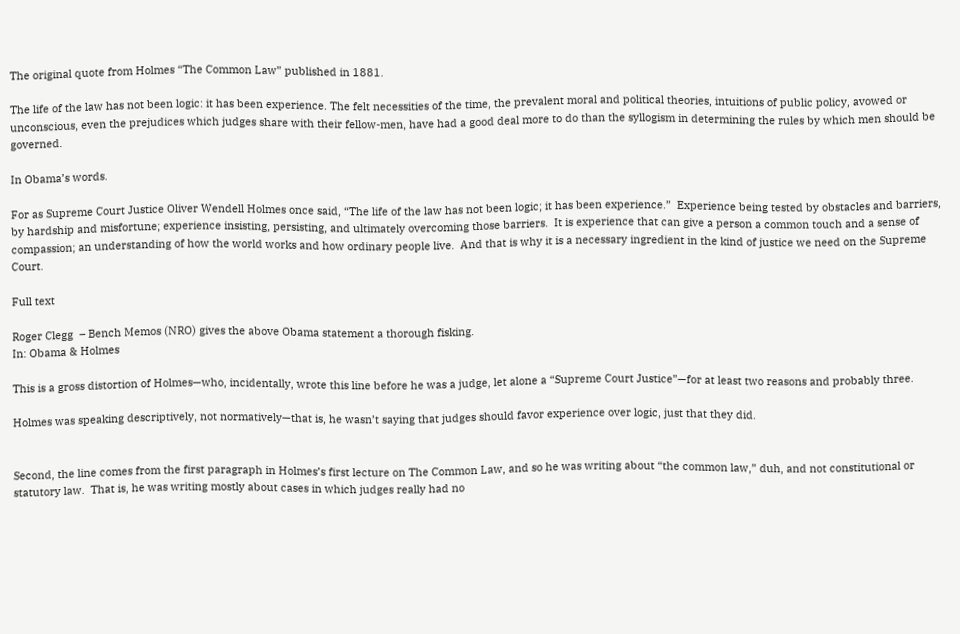The original quote from Holmes “The Common Law” published in 1881.

The life of the law has not been logic: it has been experience. The felt necessities of the time, the prevalent moral and political theories, intuitions of public policy, avowed or unconscious, even the prejudices which judges share with their fellow-men, have had a good deal more to do than the syllogism in determining the rules by which men should be governed.

In Obama’s words.

For as Supreme Court Justice Oliver Wendell Holmes once said, “The life of the law has not been logic; it has been experience.”  Experience being tested by obstacles and barriers, by hardship and misfortune; experience insisting, persisting, and ultimately overcoming those barriers.  It is experience that can give a person a common touch and a sense of compassion; an understanding of how the world works and how ordinary people live.  And that is why it is a necessary ingredient in the kind of justice we need on the Supreme Court.

Full text

Roger Clegg  – Bench Memos (NRO) gives the above Obama statement a thorough fisking.
In: Obama & Holmes

This is a gross distortion of Holmes—who, incidentally, wrote this line before he was a judge, let alone a “Supreme Court Justice”—for at least two reasons and probably three.

Holmes was speaking descriptively, not normatively—that is, he wasn’t saying that judges should favor experience over logic, just that they did.


Second, the line comes from the first paragraph in Holmes’s first lecture on The Common Law, and so he was writing about “the common law,” duh, and not constitutional or statutory law.  That is, he was writing mostly about cases in which judges really had no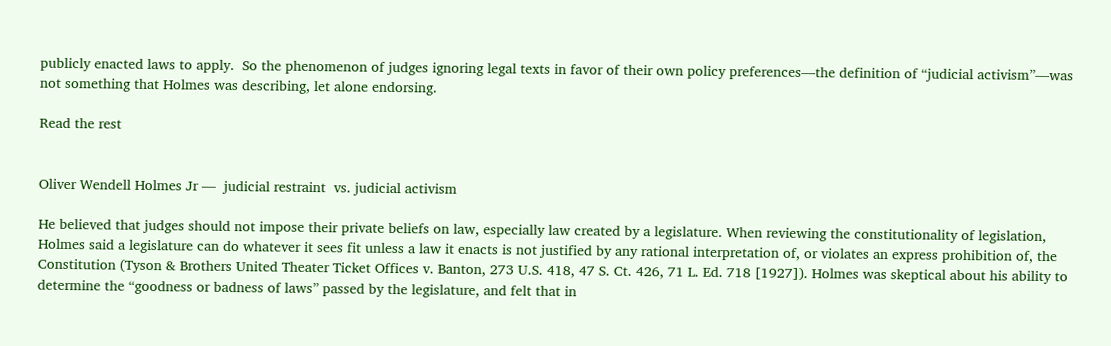publicly enacted laws to apply.  So the phenomenon of judges ignoring legal texts in favor of their own policy preferences—the definition of “judicial activism”—was not something that Holmes was describing, let alone endorsing.

Read the rest


Oliver Wendell Holmes Jr —  judicial restraint  vs. judicial activism

He believed that judges should not impose their private beliefs on law, especially law created by a legislature. When reviewing the constitutionality of legislation, Holmes said a legislature can do whatever it sees fit unless a law it enacts is not justified by any rational interpretation of, or violates an express prohibition of, the Constitution (Tyson & Brothers United Theater Ticket Offices v. Banton, 273 U.S. 418, 47 S. Ct. 426, 71 L. Ed. 718 [1927]). Holmes was skeptical about his ability to determine the “goodness or badness of laws” passed by the legislature, and felt that in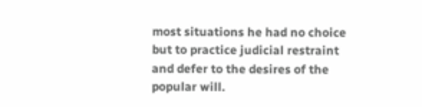most situations he had no choice but to practice judicial restraint and defer to the desires of the popular will.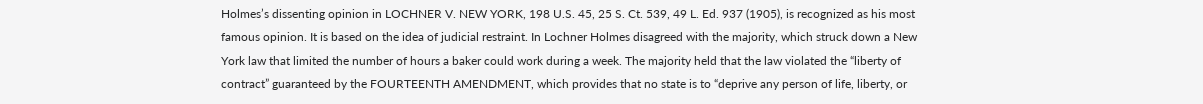Holmes’s dissenting opinion in LOCHNER V. NEW YORK, 198 U.S. 45, 25 S. Ct. 539, 49 L. Ed. 937 (1905), is recognized as his most famous opinion. It is based on the idea of judicial restraint. In Lochner Holmes disagreed with the majority, which struck down a New York law that limited the number of hours a baker could work during a week. The majority held that the law violated the “liberty of contract” guaranteed by the FOURTEENTH AMENDMENT, which provides that no state is to “deprive any person of life, liberty, or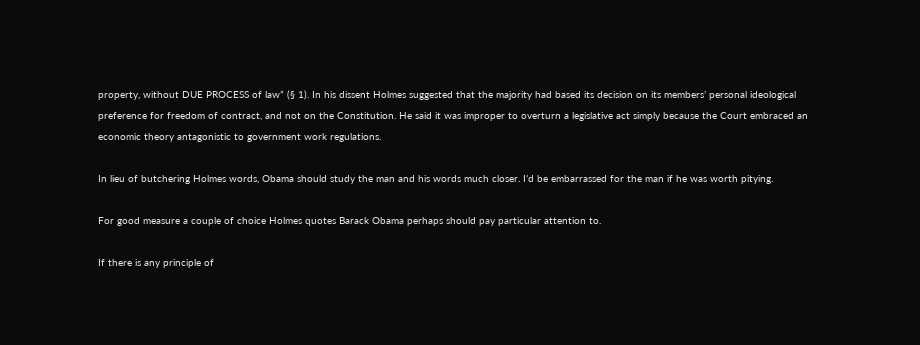property, without DUE PROCESS of law” (§ 1). In his dissent Holmes suggested that the majority had based its decision on its members’ personal ideological preference for freedom of contract, and not on the Constitution. He said it was improper to overturn a legislative act simply because the Court embraced an economic theory antagonistic to government work regulations.

In lieu of butchering Holmes words, Obama should study the man and his words much closer. I’d be embarrassed for the man if he was worth pitying.

For good measure a couple of choice Holmes quotes Barack Obama perhaps should pay particular attention to.

If there is any principle of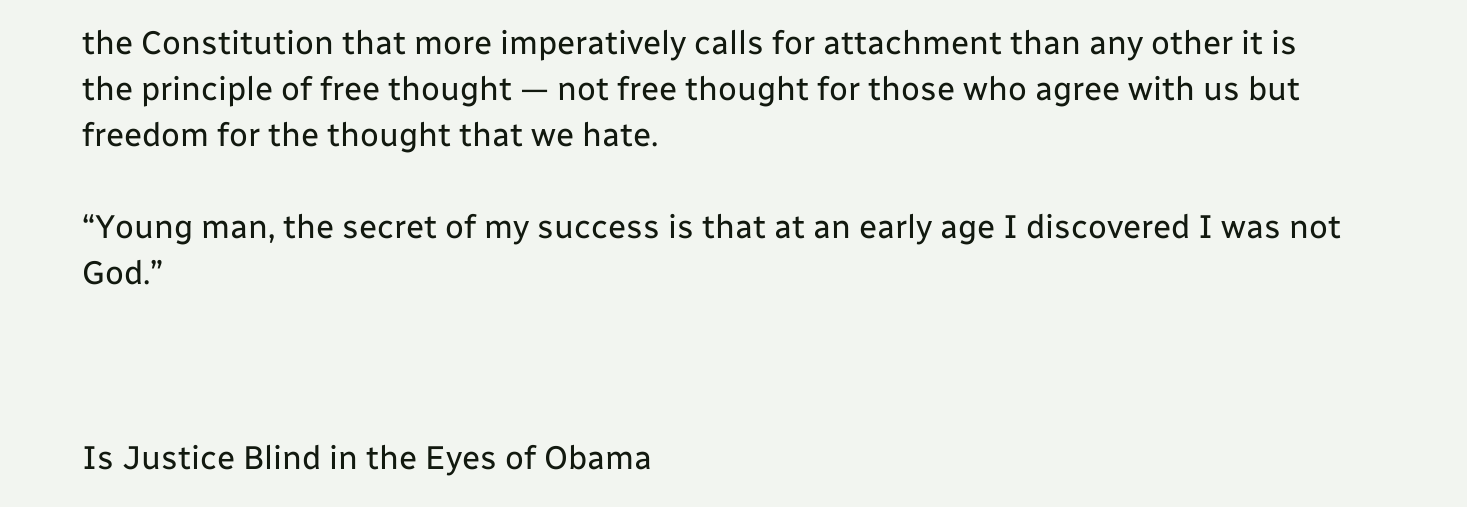the Constitution that more imperatively calls for attachment than any other it is the principle of free thought — not free thought for those who agree with us but freedom for the thought that we hate.

“Young man, the secret of my success is that at an early age I discovered I was not God.”



Is Justice Blind in the Eyes of Obama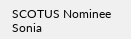SCOTUS Nominee Sonia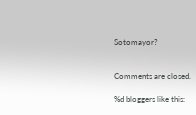Sotomayor?


Comments are closed.

%d bloggers like this: